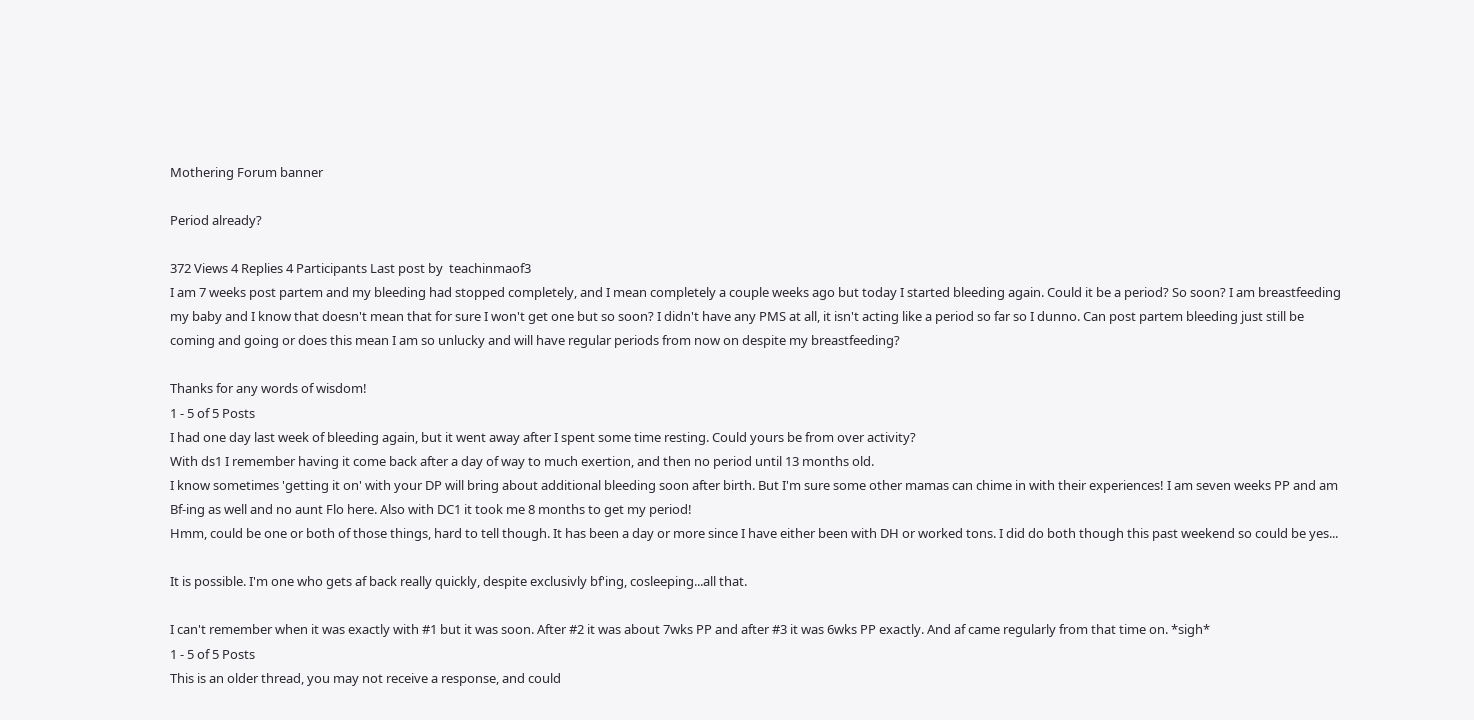Mothering Forum banner

Period already?

372 Views 4 Replies 4 Participants Last post by  teachinmaof3
I am 7 weeks post partem and my bleeding had stopped completely, and I mean completely a couple weeks ago but today I started bleeding again. Could it be a period? So soon? I am breastfeeding my baby and I know that doesn't mean that for sure I won't get one but so soon? I didn't have any PMS at all, it isn't acting like a period so far so I dunno. Can post partem bleeding just still be coming and going or does this mean I am so unlucky and will have regular periods from now on despite my breastfeeding?

Thanks for any words of wisdom!
1 - 5 of 5 Posts
I had one day last week of bleeding again, but it went away after I spent some time resting. Could yours be from over activity?
With ds1 I remember having it come back after a day of way to much exertion, and then no period until 13 months old.
I know sometimes 'getting it on' with your DP will bring about additional bleeding soon after birth. But I'm sure some other mamas can chime in with their experiences! I am seven weeks PP and am Bf-ing as well and no aunt Flo here. Also with DC1 it took me 8 months to get my period!
Hmm, could be one or both of those things, hard to tell though. It has been a day or more since I have either been with DH or worked tons. I did do both though this past weekend so could be yes...

It is possible. I'm one who gets af back really quickly, despite exclusivly bf'ing, cosleeping...all that.

I can't remember when it was exactly with #1 but it was soon. After #2 it was about 7wks PP and after #3 it was 6wks PP exactly. And af came regularly from that time on. *sigh*
1 - 5 of 5 Posts
This is an older thread, you may not receive a response, and could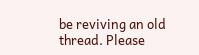be reviving an old thread. Please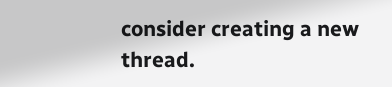consider creating a new thread.